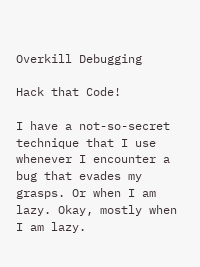Overkill Debugging

Hack that Code!

I have a not-so-secret technique that I use whenever I encounter a bug that evades my grasps. Or when I am lazy. Okay, mostly when I am lazy.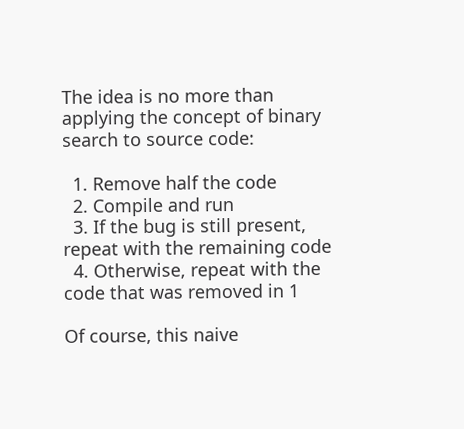The idea is no more than applying the concept of binary search to source code:

  1. Remove half the code
  2. Compile and run
  3. If the bug is still present, repeat with the remaining code
  4. Otherwise, repeat with the code that was removed in 1

Of course, this naive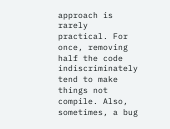approach is rarely practical. For once, removing half the code indiscriminately tend to make things not compile. Also, sometimes, a bug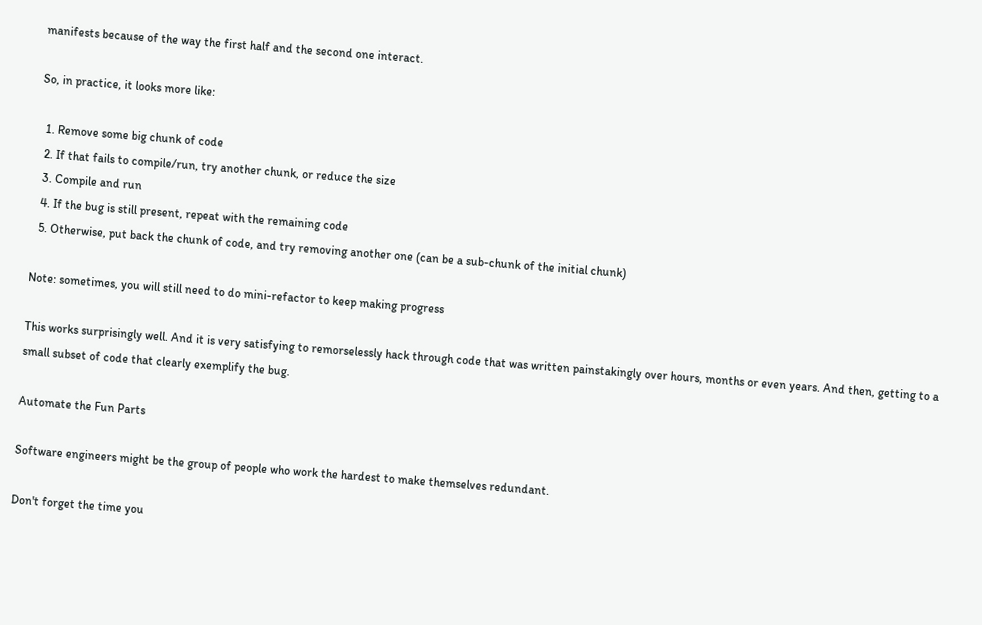manifests because of the way the first half and the second one interact.

So, in practice, it looks more like:

  1. Remove some big chunk of code
  2. If that fails to compile/run, try another chunk, or reduce the size
  3. Compile and run
  4. If the bug is still present, repeat with the remaining code
  5. Otherwise, put back the chunk of code, and try removing another one (can be a sub-chunk of the initial chunk)

Note: sometimes, you will still need to do mini-refactor to keep making progress

This works surprisingly well. And it is very satisfying to remorselessly hack through code that was written painstakingly over hours, months or even years. And then, getting to a small subset of code that clearly exemplify the bug.

Automate the Fun Parts

Software engineers might be the group of people who work the hardest to make themselves redundant.

Don't forget the time you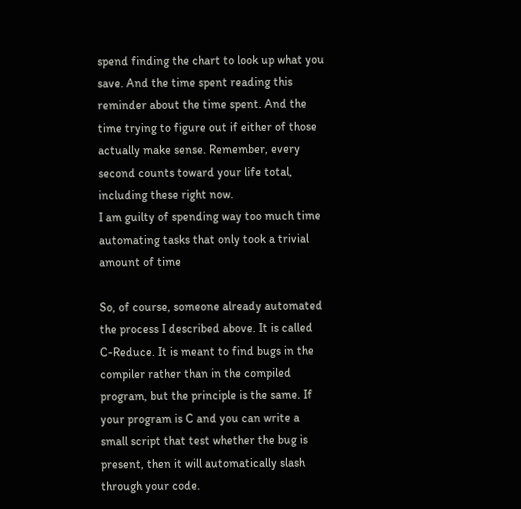spend finding the chart to look up what you save. And the time spent reading this reminder about the time spent. And the time trying to figure out if either of those actually make sense. Remember, every second counts toward your life total, including these right now.
I am guilty of spending way too much time automating tasks that only took a trivial amount of time

So, of course, someone already automated the process I described above. It is called C-Reduce. It is meant to find bugs in the compiler rather than in the compiled program, but the principle is the same. If your program is C and you can write a small script that test whether the bug is present, then it will automatically slash through your code.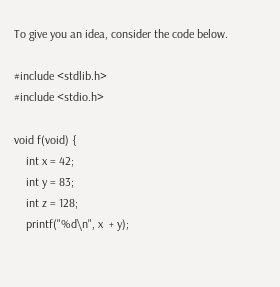To give you an idea, consider the code below.

#include <stdlib.h>
#include <stdio.h>

void f(void) {
    int x = 42;
    int y = 83;
    int z = 128;
    printf("%d\n", x  + y);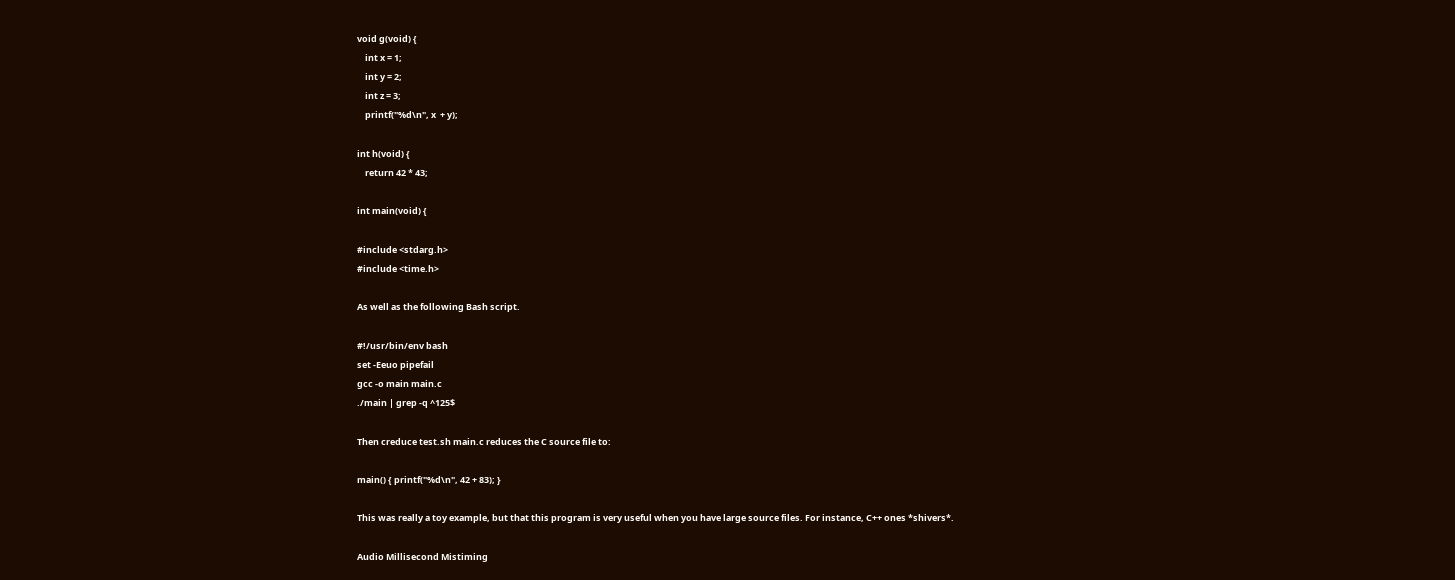void g(void) {
    int x = 1;
    int y = 2;
    int z = 3;
    printf("%d\n", x  + y);

int h(void) {
    return 42 * 43;

int main(void) {

#include <stdarg.h>
#include <time.h>

As well as the following Bash script.

#!/usr/bin/env bash
set -Eeuo pipefail
gcc -o main main.c
./main | grep -q ^125$

Then creduce test.sh main.c reduces the C source file to:

main() { printf("%d\n", 42 + 83); }

This was really a toy example, but that this program is very useful when you have large source files. For instance, C++ ones *shivers*.

Audio Millisecond Mistiming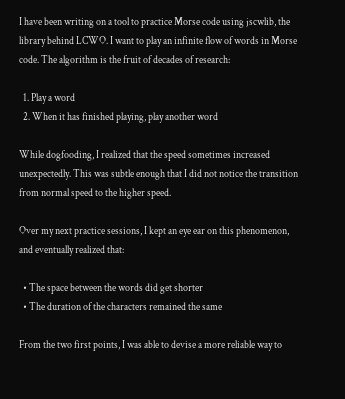I have been writing on a tool to practice Morse code using jscwlib, the library behind LCWO. I want to play an infinite flow of words in Morse code. The algorithm is the fruit of decades of research:

  1. Play a word
  2. When it has finished playing, play another word

While dogfooding, I realized that the speed sometimes increased unexpectedly. This was subtle enough that I did not notice the transition from normal speed to the higher speed.

Over my next practice sessions, I kept an eye ear on this phenomenon, and eventually realized that:

  • The space between the words did get shorter
  • The duration of the characters remained the same

From the two first points, I was able to devise a more reliable way to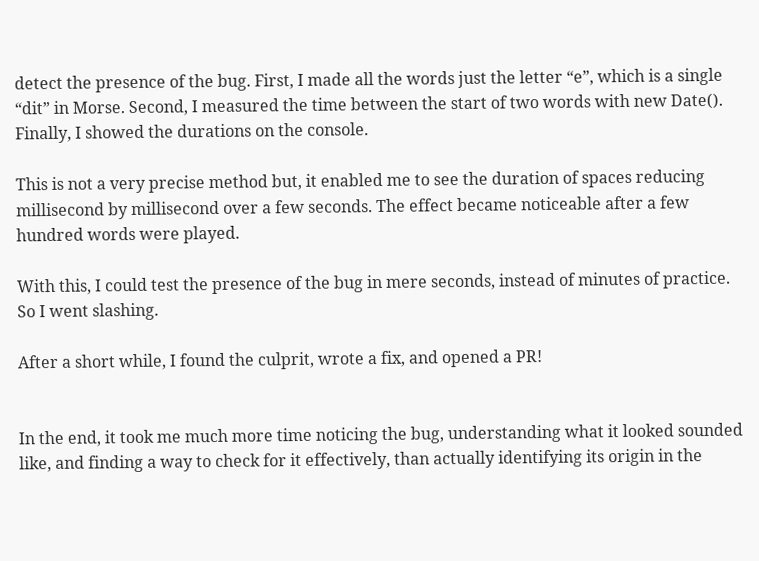detect the presence of the bug. First, I made all the words just the letter “e”, which is a single “dit” in Morse. Second, I measured the time between the start of two words with new Date(). Finally, I showed the durations on the console.

This is not a very precise method but, it enabled me to see the duration of spaces reducing millisecond by millisecond over a few seconds. The effect became noticeable after a few hundred words were played.

With this, I could test the presence of the bug in mere seconds, instead of minutes of practice. So I went slashing.

After a short while, I found the culprit, wrote a fix, and opened a PR!


In the end, it took me much more time noticing the bug, understanding what it looked sounded like, and finding a way to check for it effectively, than actually identifying its origin in the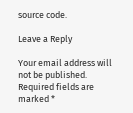source code.

Leave a Reply

Your email address will not be published. Required fields are marked *